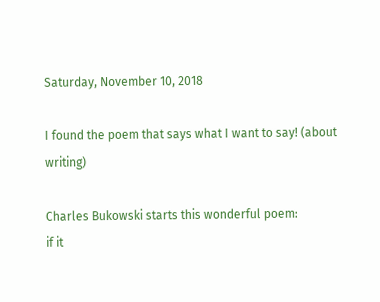Saturday, November 10, 2018

I found the poem that says what I want to say! (about writing)

Charles Bukowski starts this wonderful poem:
if it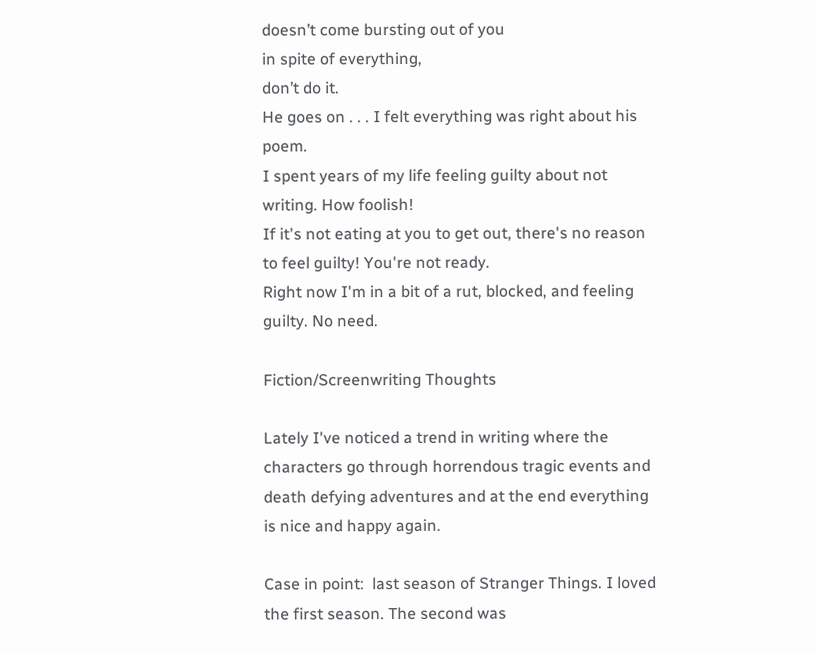doesn’t come bursting out of you
in spite of everything,
don’t do it.
He goes on . . . I felt everything was right about his poem.
I spent years of my life feeling guilty about not writing. How foolish!
If it's not eating at you to get out, there's no reason to feel guilty! You're not ready.
Right now I'm in a bit of a rut, blocked, and feeling guilty. No need.

Fiction/Screenwriting Thoughts

Lately I've noticed a trend in writing where the characters go through horrendous tragic events and death defying adventures and at the end everything is nice and happy again.

Case in point:  last season of Stranger Things. I loved the first season. The second was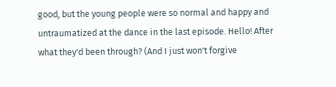good, but the young people were so normal and happy and untraumatized at the dance in the last episode. Hello! After what they'd been through? (And I just won't forgive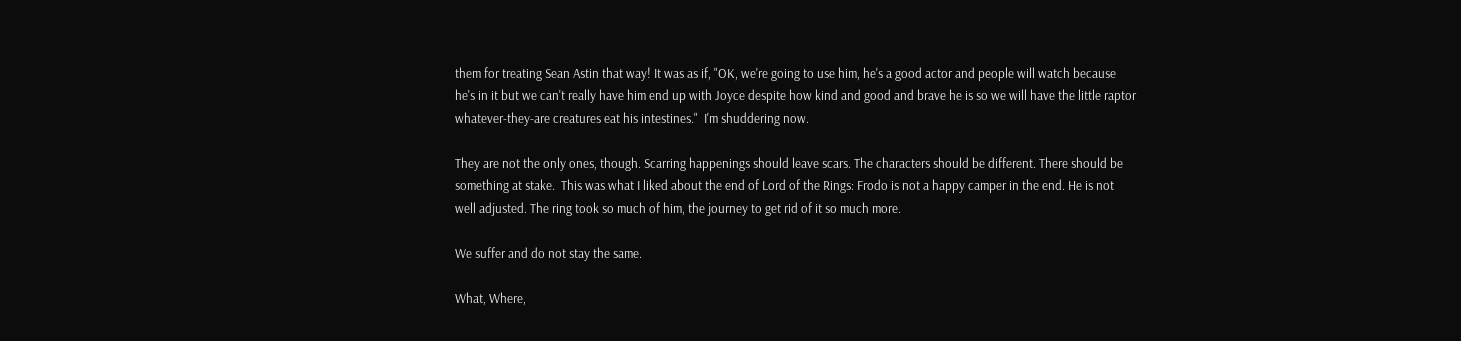them for treating Sean Astin that way! It was as if, "OK, we're going to use him, he's a good actor and people will watch because he's in it but we can't really have him end up with Joyce despite how kind and good and brave he is so we will have the little raptor whatever-they-are creatures eat his intestines."  I'm shuddering now.

They are not the only ones, though. Scarring happenings should leave scars. The characters should be different. There should be something at stake.  This was what I liked about the end of Lord of the Rings: Frodo is not a happy camper in the end. He is not well adjusted. The ring took so much of him, the journey to get rid of it so much more.

We suffer and do not stay the same.

What, Where,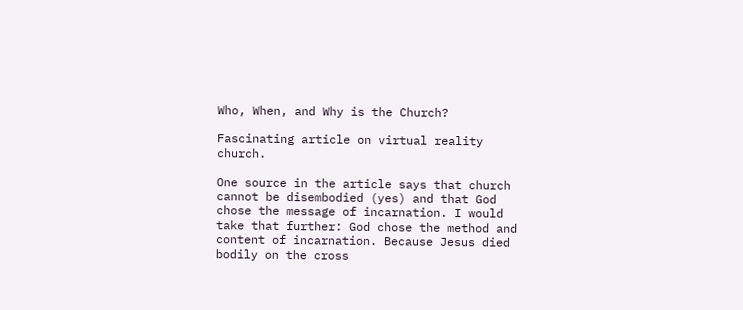Who, When, and Why is the Church?

Fascinating article on virtual reality church.

One source in the article says that church cannot be disembodied (yes) and that God chose the message of incarnation. I would take that further: God chose the method and content of incarnation. Because Jesus died bodily on the cross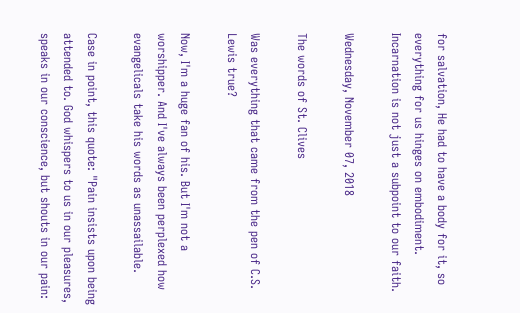for salvation, He had to have a body for it, so everything for us hinges on embodiment.  Incarnation is not just a subpoint to our faith.

Wednesday, November 07, 2018

The words of St. Clives

Was everything that came from the pen of C.S. Lewis true?

Now, I'm a huge fan of his. But I'm not a worshipper. And I've always been perplexed how evangelicals take his words as unassailable.

Case in point, this quote: "Pain insists upon being attended to. God whispers to us in our pleasures, speaks in our conscience, but shouts in our pain: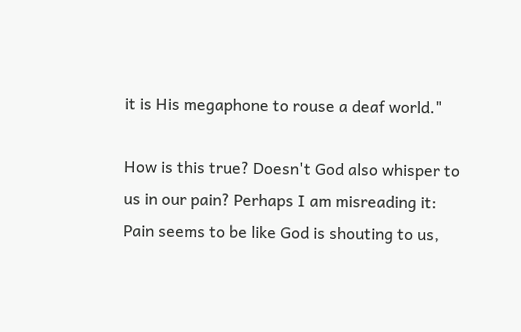it is His megaphone to rouse a deaf world."

How is this true? Doesn't God also whisper to us in our pain? Perhaps I am misreading it: Pain seems to be like God is shouting to us,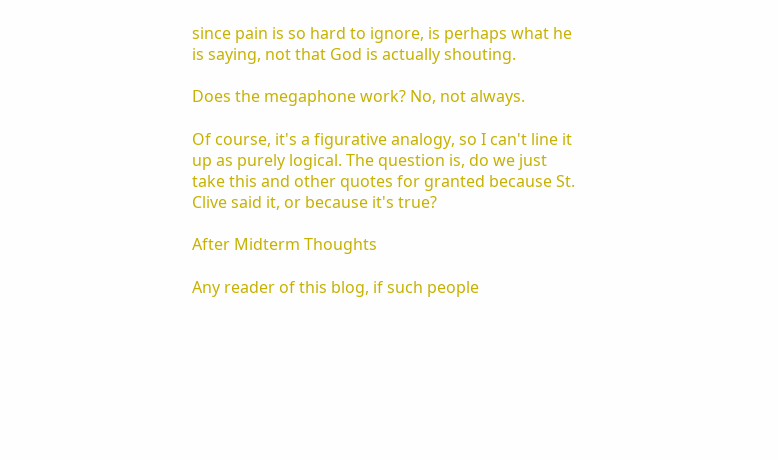since pain is so hard to ignore, is perhaps what he is saying, not that God is actually shouting.

Does the megaphone work? No, not always.

Of course, it's a figurative analogy, so I can't line it up as purely logical. The question is, do we just take this and other quotes for granted because St. Clive said it, or because it's true?

After Midterm Thoughts

Any reader of this blog, if such people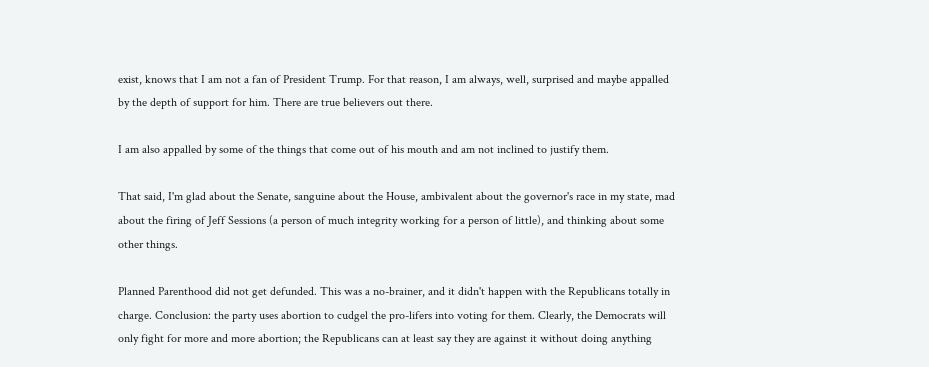exist, knows that I am not a fan of President Trump. For that reason, I am always, well, surprised and maybe appalled by the depth of support for him. There are true believers out there.

I am also appalled by some of the things that come out of his mouth and am not inclined to justify them.

That said, I'm glad about the Senate, sanguine about the House, ambivalent about the governor's race in my state, mad about the firing of Jeff Sessions (a person of much integrity working for a person of little), and thinking about some other things.

Planned Parenthood did not get defunded. This was a no-brainer, and it didn't happen with the Republicans totally in charge. Conclusion: the party uses abortion to cudgel the pro-lifers into voting for them. Clearly, the Democrats will only fight for more and more abortion; the Republicans can at least say they are against it without doing anything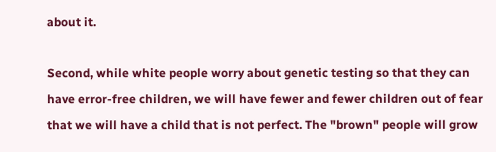about it.

Second, while white people worry about genetic testing so that they can have error-free children, we will have fewer and fewer children out of fear that we will have a child that is not perfect. The "brown" people will grow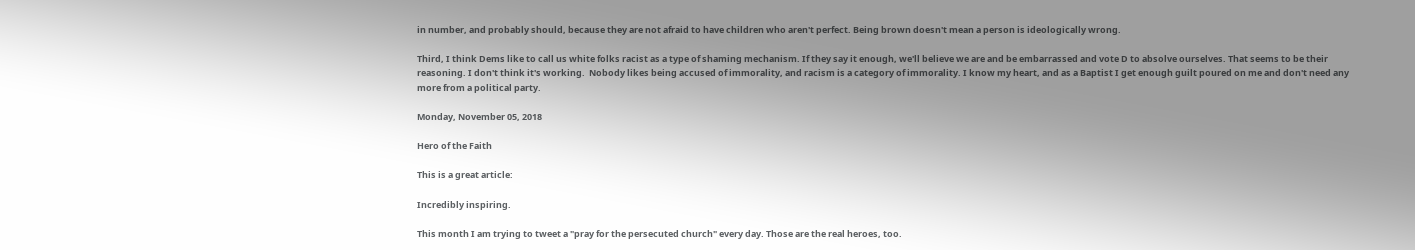in number, and probably should, because they are not afraid to have children who aren't perfect. Being brown doesn't mean a person is ideologically wrong.

Third, I think Dems like to call us white folks racist as a type of shaming mechanism. If they say it enough, we'll believe we are and be embarrassed and vote D to absolve ourselves. That seems to be their reasoning. I don't think it's working.  Nobody likes being accused of immorality, and racism is a category of immorality. I know my heart, and as a Baptist I get enough guilt poured on me and don't need any more from a political party.

Monday, November 05, 2018

Hero of the Faith

This is a great article:

Incredibly inspiring.

This month I am trying to tweet a "pray for the persecuted church" every day. Those are the real heroes, too.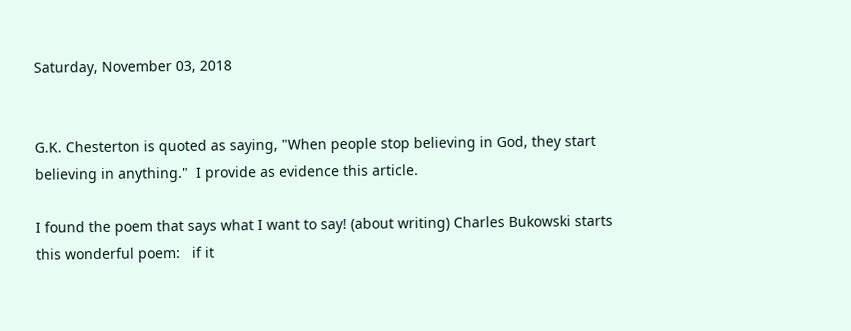Saturday, November 03, 2018


G.K. Chesterton is quoted as saying, "When people stop believing in God, they start believing in anything."  I provide as evidence this article.

I found the poem that says what I want to say! (about writing) Charles Bukowski starts this wonderful poem:   if it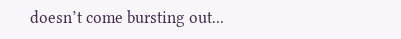doesn’t come bursting out...